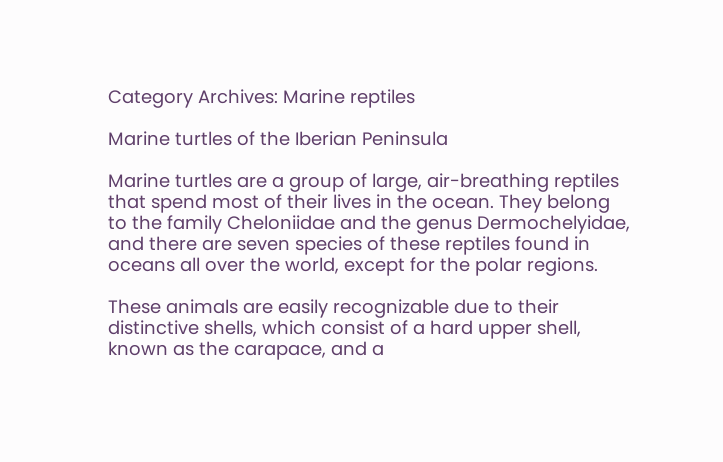Category Archives: Marine reptiles

Marine turtles of the Iberian Peninsula

Marine turtles are a group of large, air-breathing reptiles that spend most of their lives in the ocean. They belong to the family Cheloniidae and the genus Dermochelyidae, and there are seven species of these reptiles found in oceans all over the world, except for the polar regions.

These animals are easily recognizable due to their distinctive shells, which consist of a hard upper shell, known as the carapace, and a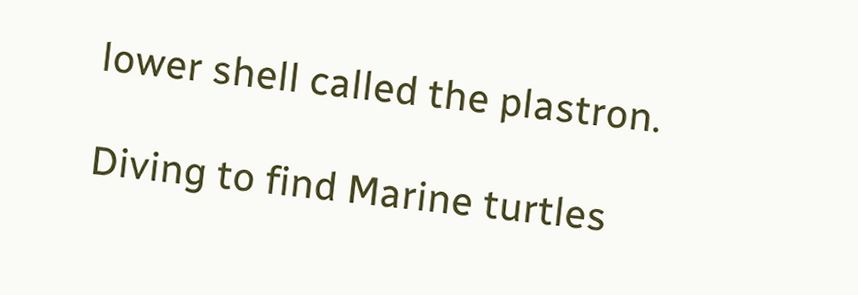lower shell called the plastron.

Diving to find Marine turtles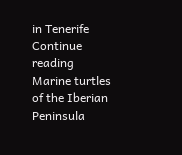in Tenerife
Continue reading Marine turtles of the Iberian Peninsula